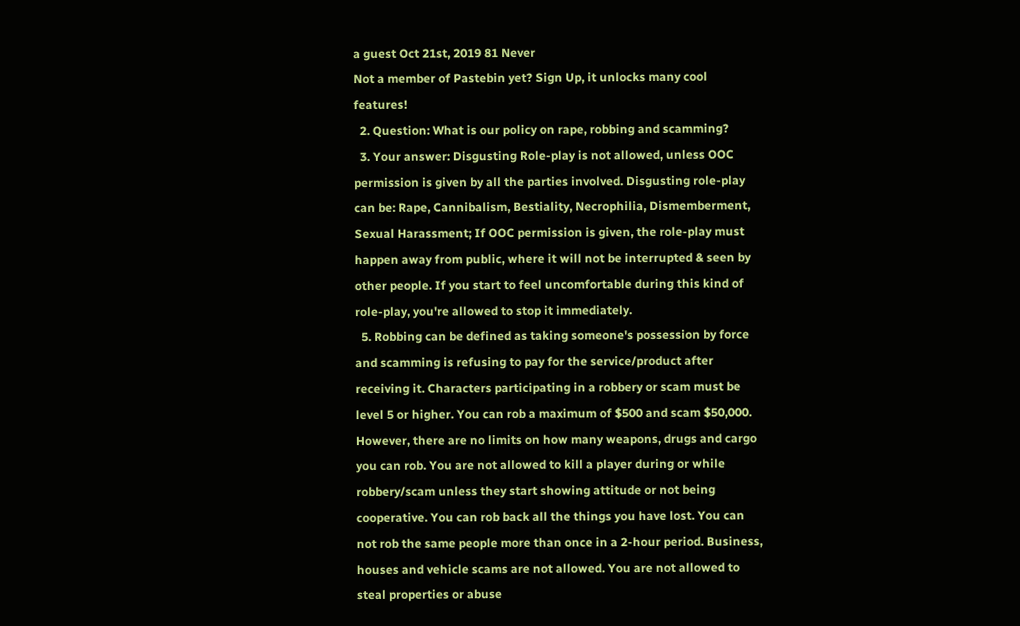a guest Oct 21st, 2019 81 Never
Not a member of Pastebin yet? Sign Up, it unlocks many cool features!
  2. Question: What is our policy on rape, robbing and scamming?
  3. Your answer: Disgusting Role-play is not allowed, unless OOC permission is given by all the parties involved. Disgusting role-play can be: Rape, Cannibalism, Bestiality, Necrophilia, Dismemberment, Sexual Harassment; If OOC permission is given, the role-play must happen away from public, where it will not be interrupted & seen by other people. If you start to feel uncomfortable during this kind of role-play, you're allowed to stop it immediately.
  5. Robbing can be defined as taking someone's possession by force and scamming is refusing to pay for the service/product after receiving it. Characters participating in a robbery or scam must be level 5 or higher. You can rob a maximum of $500 and scam $50,000. However, there are no limits on how many weapons, drugs and cargo you can rob. You are not allowed to kill a player during or while robbery/scam unless they start showing attitude or not being cooperative. You can rob back all the things you have lost. You can not rob the same people more than once in a 2-hour period. Business, houses and vehicle scams are not allowed. You are not allowed to steal properties or abuse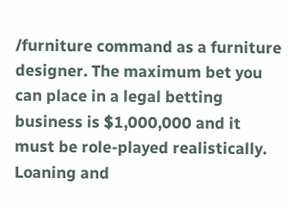/furniture command as a furniture designer. The maximum bet you can place in a legal betting business is $1,000,000 and it must be role-played realistically. Loaning and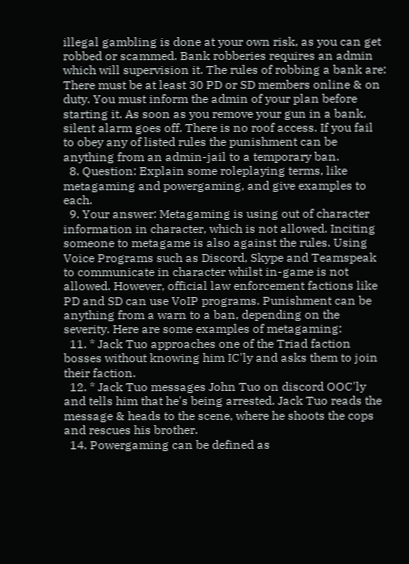illegal gambling is done at your own risk, as you can get robbed or scammed. Bank robberies requires an admin which will supervision it. The rules of robbing a bank are: There must be at least 30 PD or SD members online & on duty. You must inform the admin of your plan before starting it. As soon as you remove your gun in a bank, silent alarm goes off. There is no roof access. If you fail to obey any of listed rules the punishment can be anything from an admin-jail to a temporary ban.
  8. Question: Explain some roleplaying terms, like metagaming and powergaming, and give examples to each.
  9. Your answer: Metagaming is using out of character information in character, which is not allowed. Inciting someone to metagame is also against the rules. Using Voice Programs such as Discord, Skype and Teamspeak to communicate in character whilst in-game is not allowed. However, official law enforcement factions like PD and SD can use VoIP programs. Punishment can be anything from a warn to a ban, depending on the severity. Here are some examples of metagaming:
  11. * Jack Tuo approaches one of the Triad faction bosses without knowing him IC'ly and asks them to join their faction.
  12. * Jack Tuo messages John Tuo on discord OOC'ly and tells him that he's being arrested. Jack Tuo reads the message & heads to the scene, where he shoots the cops and rescues his brother.
  14. Powergaming can be defined as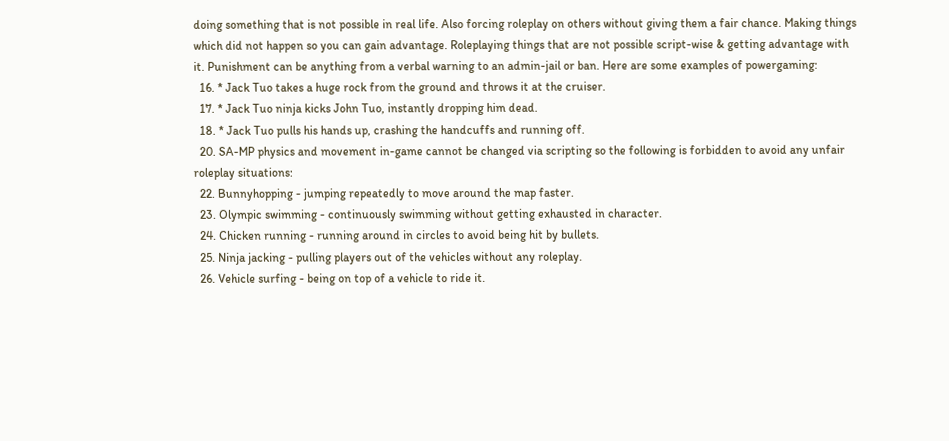doing something that is not possible in real life. Also forcing roleplay on others without giving them a fair chance. Making things which did not happen so you can gain advantage. Roleplaying things that are not possible script-wise & getting advantage with it. Punishment can be anything from a verbal warning to an admin-jail or ban. Here are some examples of powergaming:
  16. * Jack Tuo takes a huge rock from the ground and throws it at the cruiser.
  17. * Jack Tuo ninja kicks John Tuo, instantly dropping him dead.
  18. * Jack Tuo pulls his hands up, crashing the handcuffs and running off.
  20. SA-MP physics and movement in-game cannot be changed via scripting so the following is forbidden to avoid any unfair roleplay situations:
  22. Bunnyhopping - jumping repeatedly to move around the map faster.
  23. Olympic swimming - continuously swimming without getting exhausted in character.
  24. Chicken running - running around in circles to avoid being hit by bullets.
  25. Ninja jacking - pulling players out of the vehicles without any roleplay.
  26. Vehicle surfing - being on top of a vehicle to ride it.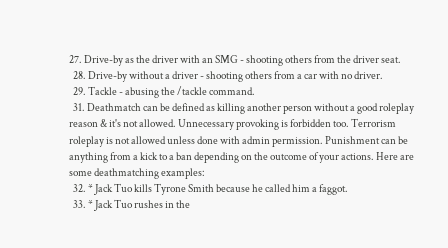27. Drive-by as the driver with an SMG - shooting others from the driver seat.
  28. Drive-by without a driver - shooting others from a car with no driver.
  29. Tackle - abusing the /tackle command.
  31. Deathmatch can be defined as killing another person without a good roleplay reason & it's not allowed. Unnecessary provoking is forbidden too. Terrorism roleplay is not allowed unless done with admin permission. Punishment can be anything from a kick to a ban depending on the outcome of your actions. Here are some deathmatching examples:
  32. * Jack Tuo kills Tyrone Smith because he called him a faggot.
  33. * Jack Tuo rushes in the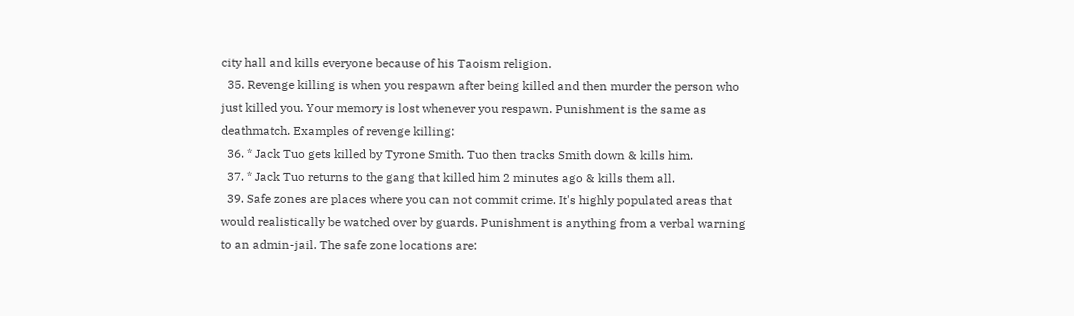city hall and kills everyone because of his Taoism religion.
  35. Revenge killing is when you respawn after being killed and then murder the person who just killed you. Your memory is lost whenever you respawn. Punishment is the same as deathmatch. Examples of revenge killing:
  36. * Jack Tuo gets killed by Tyrone Smith. Tuo then tracks Smith down & kills him.
  37. * Jack Tuo returns to the gang that killed him 2 minutes ago & kills them all.
  39. Safe zones are places where you can not commit crime. It's highly populated areas that would realistically be watched over by guards. Punishment is anything from a verbal warning to an admin-jail. The safe zone locations are: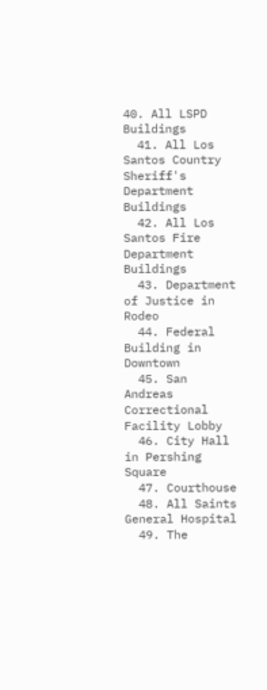40. All LSPD Buildings
  41. All Los Santos Country Sheriff's Department Buildings
  42. All Los Santos Fire Department Buildings
  43. Department of Justice in Rodeo
  44. Federal Building in Downtown
  45. San Andreas Correctional Facility Lobby
  46. City Hall in Pershing Square
  47. Courthouse
  48. All Saints General Hospital
  49. The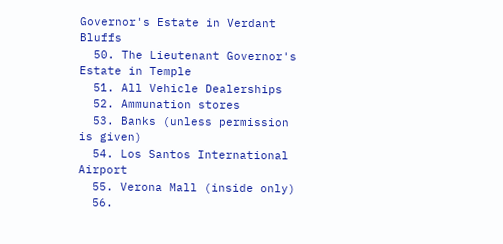Governor's Estate in Verdant Bluffs
  50. The Lieutenant Governor's Estate in Temple
  51. All Vehicle Dealerships
  52. Ammunation stores
  53. Banks (unless permission is given)
  54. Los Santos International Airport
  55. Verona Mall (inside only)
  56.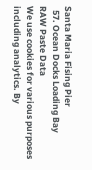Santa Maria Fising Pier
  57. Ocean Docks Loading Bay
RAW Paste Data
We use cookies for various purposes including analytics. By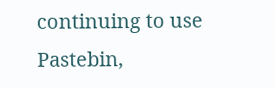continuing to use Pastebin,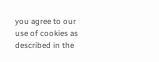you agree to our use of cookies as described in the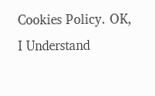Cookies Policy. OK, I Understand